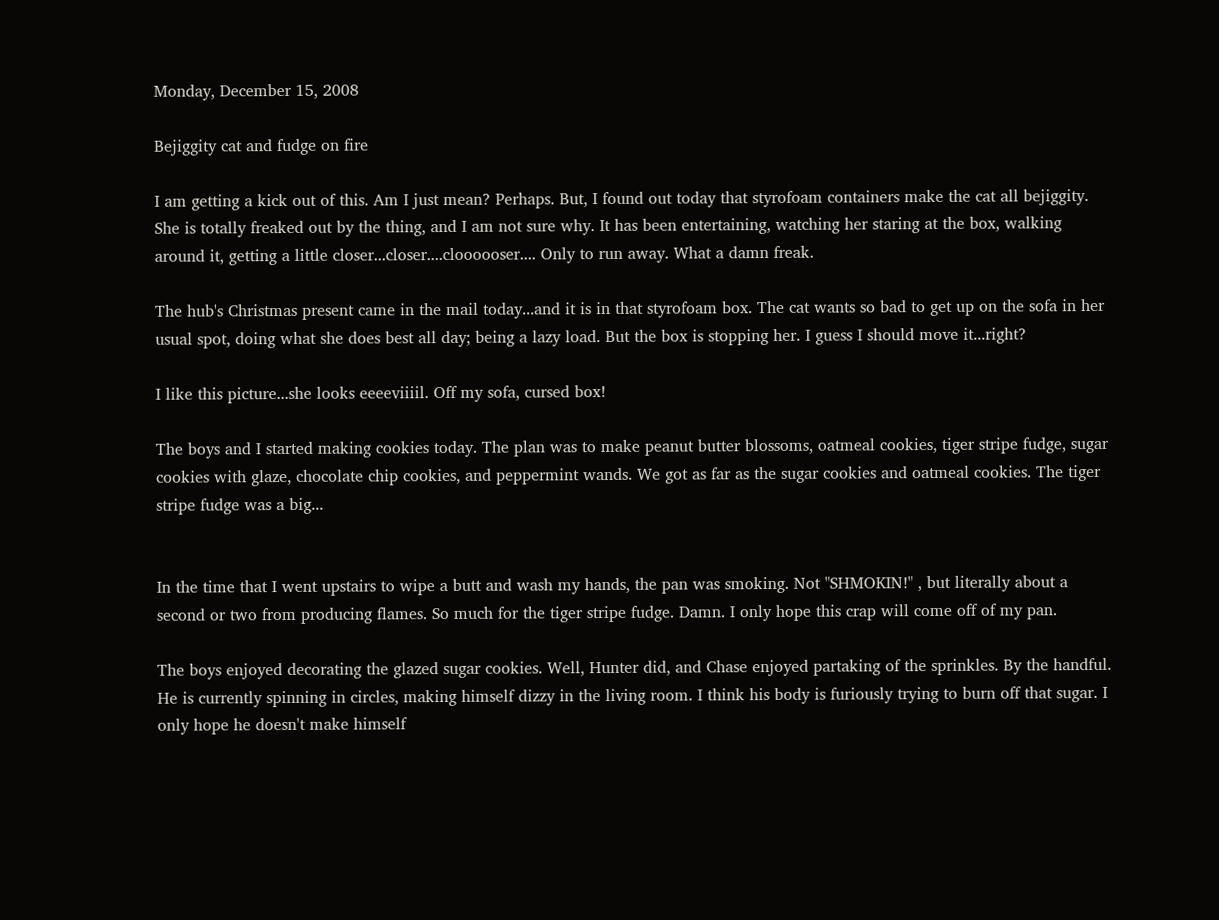Monday, December 15, 2008

Bejiggity cat and fudge on fire

I am getting a kick out of this. Am I just mean? Perhaps. But, I found out today that styrofoam containers make the cat all bejiggity. She is totally freaked out by the thing, and I am not sure why. It has been entertaining, watching her staring at the box, walking around it, getting a little closer...closer....cloooooser.... Only to run away. What a damn freak.

The hub's Christmas present came in the mail today...and it is in that styrofoam box. The cat wants so bad to get up on the sofa in her usual spot, doing what she does best all day; being a lazy load. But the box is stopping her. I guess I should move it...right?

I like this picture...she looks eeeeviiiil. Off my sofa, cursed box!

The boys and I started making cookies today. The plan was to make peanut butter blossoms, oatmeal cookies, tiger stripe fudge, sugar cookies with glaze, chocolate chip cookies, and peppermint wands. We got as far as the sugar cookies and oatmeal cookies. The tiger stripe fudge was a big...


In the time that I went upstairs to wipe a butt and wash my hands, the pan was smoking. Not "SHMOKIN!" , but literally about a second or two from producing flames. So much for the tiger stripe fudge. Damn. I only hope this crap will come off of my pan.

The boys enjoyed decorating the glazed sugar cookies. Well, Hunter did, and Chase enjoyed partaking of the sprinkles. By the handful. He is currently spinning in circles, making himself dizzy in the living room. I think his body is furiously trying to burn off that sugar. I only hope he doesn't make himself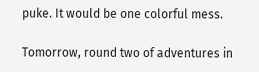puke. It would be one colorful mess.

Tomorrow, round two of adventures in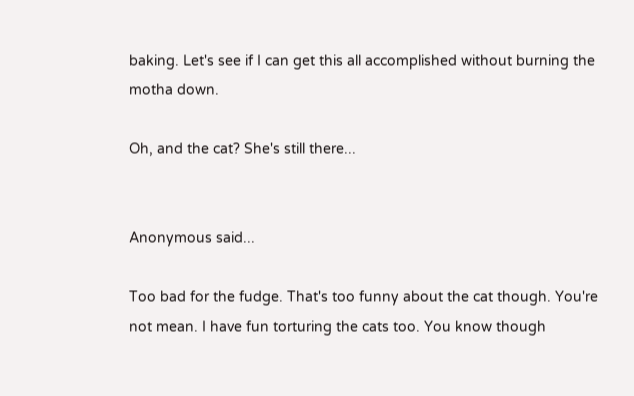baking. Let's see if I can get this all accomplished without burning the motha down.

Oh, and the cat? She's still there...


Anonymous said...

Too bad for the fudge. That's too funny about the cat though. You're not mean. I have fun torturing the cats too. You know though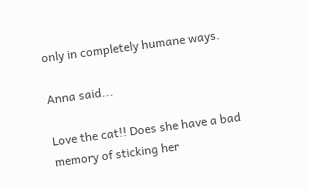only in completely humane ways.

Anna said...

Love the cat!! Does she have a bad memory of sticking her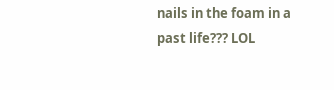nails in the foam in a past life??? LOL